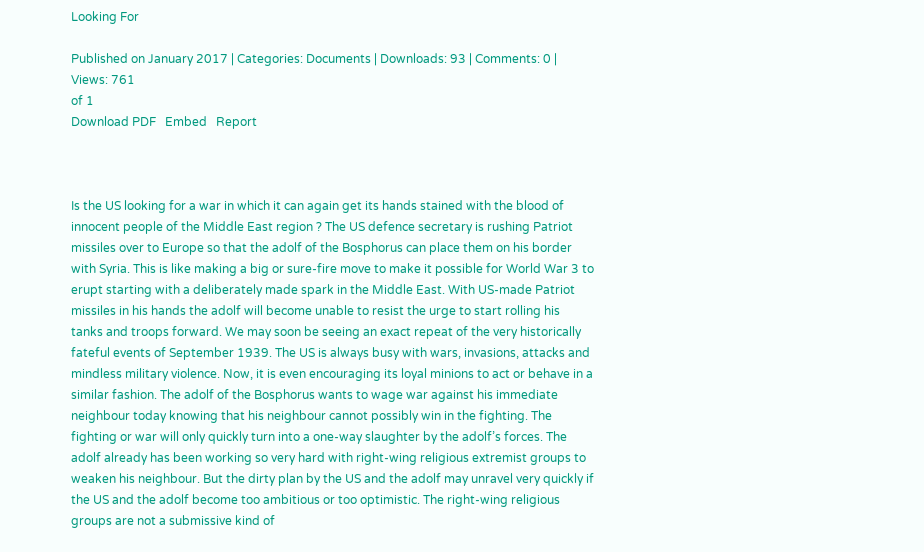Looking For

Published on January 2017 | Categories: Documents | Downloads: 93 | Comments: 0 | Views: 761
of 1
Download PDF   Embed   Report



Is the US looking for a war in which it can again get its hands stained with the blood of innocent people of the Middle East region ? The US defence secretary is rushing Patriot missiles over to Europe so that the adolf of the Bosphorus can place them on his border with Syria. This is like making a big or sure-fire move to make it possible for World War 3 to erupt starting with a deliberately made spark in the Middle East. With US-made Patriot missiles in his hands the adolf will become unable to resist the urge to start rolling his tanks and troops forward. We may soon be seeing an exact repeat of the very historically fateful events of September 1939. The US is always busy with wars, invasions, attacks and mindless military violence. Now, it is even encouraging its loyal minions to act or behave in a similar fashion. The adolf of the Bosphorus wants to wage war against his immediate neighbour today knowing that his neighbour cannot possibly win in the fighting. The fighting or war will only quickly turn into a one-way slaughter by the adolf’s forces. The adolf already has been working so very hard with right-wing religious extremist groups to weaken his neighbour. But the dirty plan by the US and the adolf may unravel very quickly if the US and the adolf become too ambitious or too optimistic. The right-wing religious groups are not a submissive kind of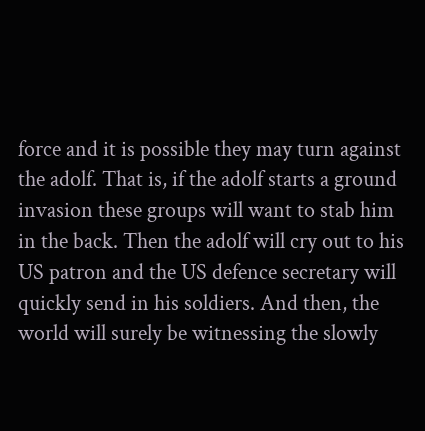force and it is possible they may turn against the adolf. That is, if the adolf starts a ground invasion these groups will want to stab him in the back. Then the adolf will cry out to his US patron and the US defence secretary will quickly send in his soldiers. And then, the world will surely be witnessing the slowly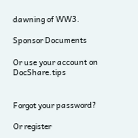dawning of WW3.

Sponsor Documents

Or use your account on DocShare.tips


Forgot your password?

Or register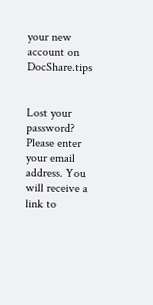your new account on DocShare.tips


Lost your password? Please enter your email address. You will receive a link to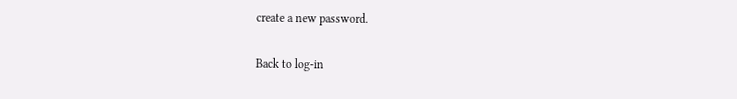create a new password.

Back to log-in